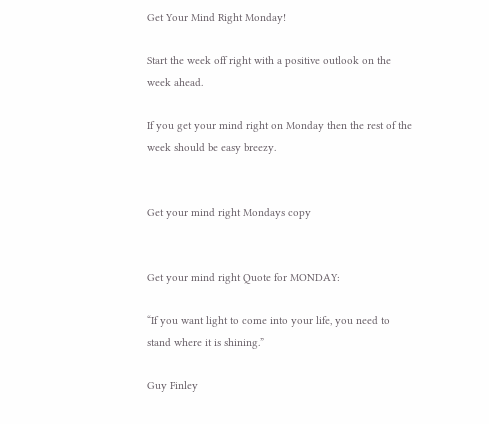Get Your Mind Right Monday!

Start the week off right with a positive outlook on the week ahead.

If you get your mind right on Monday then the rest of the week should be easy breezy.


Get your mind right Mondays copy


Get your mind right Quote for MONDAY:

“If you want light to come into your life, you need to stand where it is shining.”

Guy Finley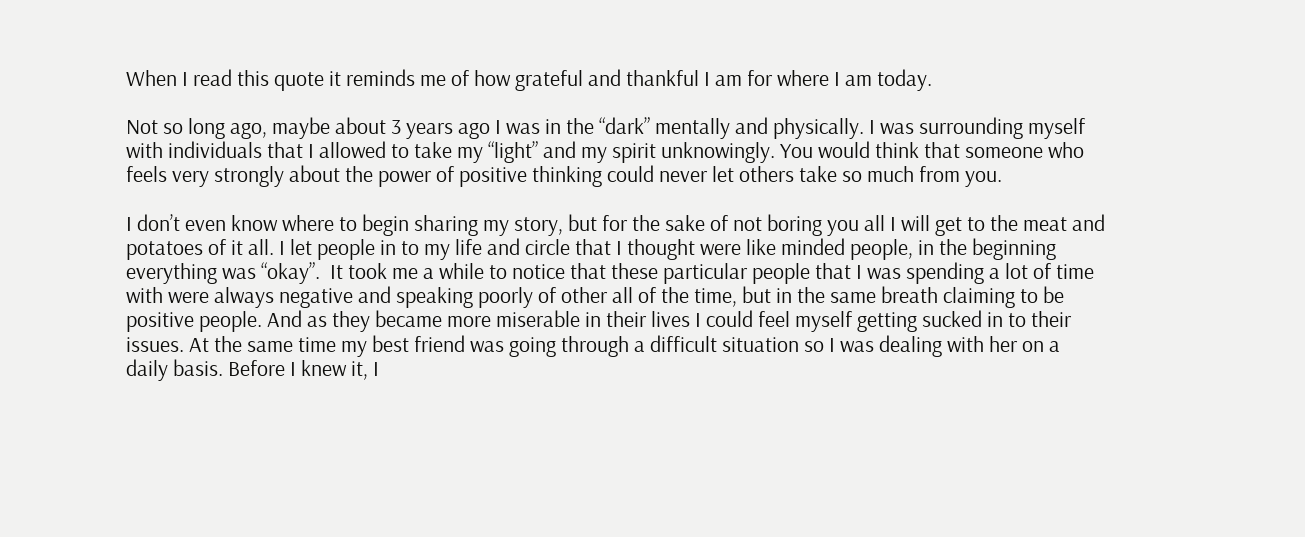When I read this quote it reminds me of how grateful and thankful I am for where I am today.

Not so long ago, maybe about 3 years ago I was in the “dark” mentally and physically. I was surrounding myself with individuals that I allowed to take my “light” and my spirit unknowingly. You would think that someone who feels very strongly about the power of positive thinking could never let others take so much from you.

I don’t even know where to begin sharing my story, but for the sake of not boring you all I will get to the meat and potatoes of it all. I let people in to my life and circle that I thought were like minded people, in the beginning everything was “okay”.  It took me a while to notice that these particular people that I was spending a lot of time with were always negative and speaking poorly of other all of the time, but in the same breath claiming to be positive people. And as they became more miserable in their lives I could feel myself getting sucked in to their issues. At the same time my best friend was going through a difficult situation so I was dealing with her on a daily basis. Before I knew it, I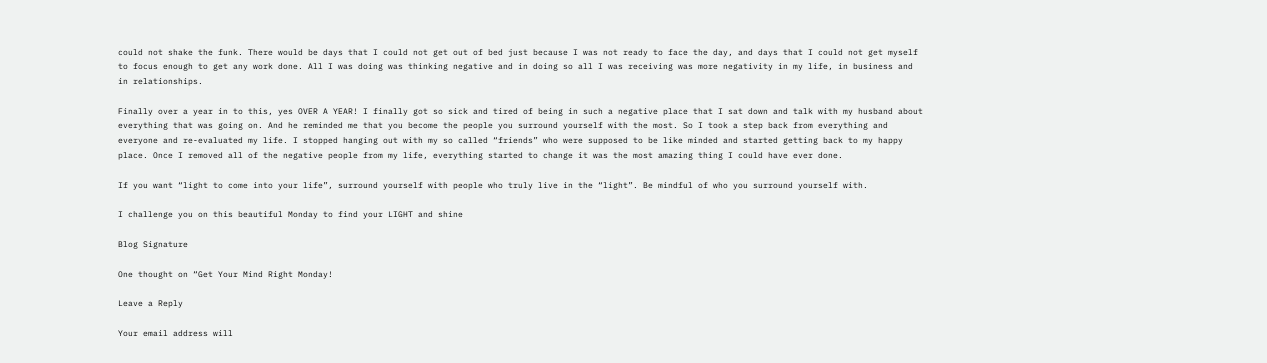could not shake the funk. There would be days that I could not get out of bed just because I was not ready to face the day, and days that I could not get myself to focus enough to get any work done. All I was doing was thinking negative and in doing so all I was receiving was more negativity in my life, in business and in relationships.

Finally over a year in to this, yes OVER A YEAR! I finally got so sick and tired of being in such a negative place that I sat down and talk with my husband about everything that was going on. And he reminded me that you become the people you surround yourself with the most. So I took a step back from everything and everyone and re-evaluated my life. I stopped hanging out with my so called “friends” who were supposed to be like minded and started getting back to my happy place. Once I removed all of the negative people from my life, everything started to change it was the most amazing thing I could have ever done.

If you want “light to come into your life”, surround yourself with people who truly live in the “light”. Be mindful of who you surround yourself with.

I challenge you on this beautiful Monday to find your LIGHT and shine

Blog Signature

One thought on “Get Your Mind Right Monday!

Leave a Reply

Your email address will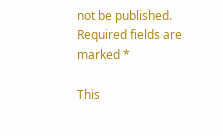not be published. Required fields are marked *

This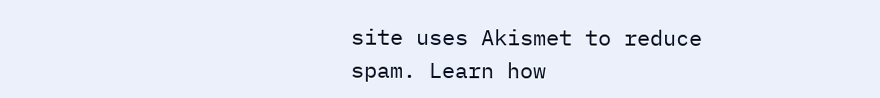site uses Akismet to reduce spam. Learn how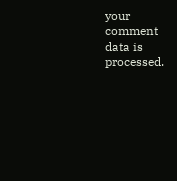your comment data is processed.